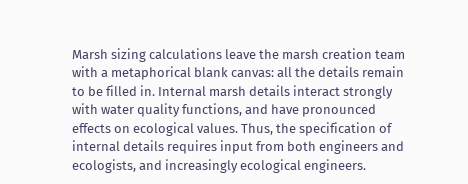Marsh sizing calculations leave the marsh creation team with a metaphorical blank canvas: all the details remain to be filled in. Internal marsh details interact strongly with water quality functions, and have pronounced effects on ecological values. Thus, the specification of internal details requires input from both engineers and ecologists, and increasingly ecological engineers.